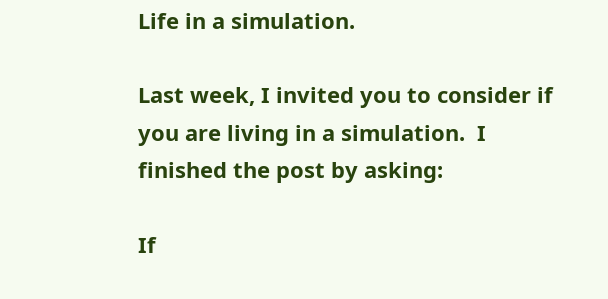Life in a simulation.

Last week, I invited you to consider if you are living in a simulation.  I finished the post by asking:

If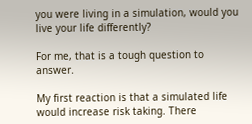you were living in a simulation, would you live your life differently?

For me, that is a tough question to answer.

My first reaction is that a simulated life would increase risk taking. There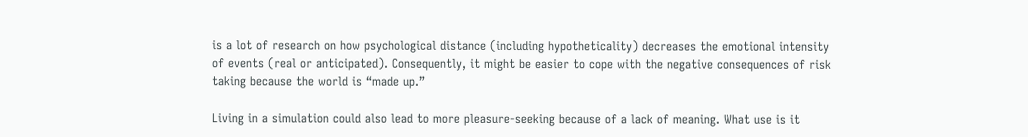is a lot of research on how psychological distance (including hypotheticality) decreases the emotional intensity of events (real or anticipated). Consequently, it might be easier to cope with the negative consequences of risk taking because the world is “made up.”

Living in a simulation could also lead to more pleasure-seeking because of a lack of meaning. What use is it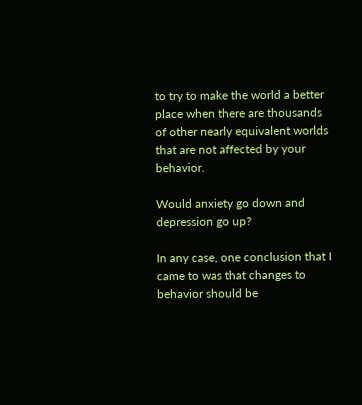to try to make the world a better place when there are thousands of other nearly equivalent worlds that are not affected by your behavior.

Would anxiety go down and depression go up?

In any case, one conclusion that I came to was that changes to behavior should be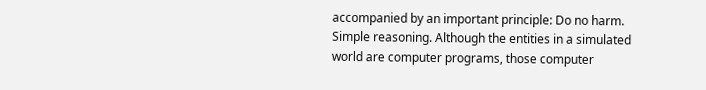accompanied by an important principle: Do no harm. Simple reasoning. Although the entities in a simulated world are computer programs, those computer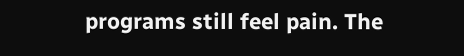programs still feel pain. The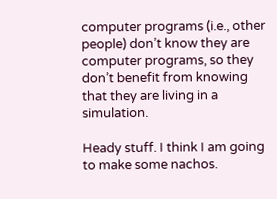computer programs (i.e., other people) don’t know they are computer programs, so they don’t benefit from knowing that they are living in a simulation.

Heady stuff. I think I am going to make some nachos.